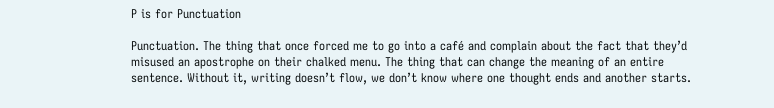P is for Punctuation

Punctuation. The thing that once forced me to go into a café and complain about the fact that they’d misused an apostrophe on their chalked menu. The thing that can change the meaning of an entire sentence. Without it, writing doesn’t flow, we don’t know where one thought ends and another starts.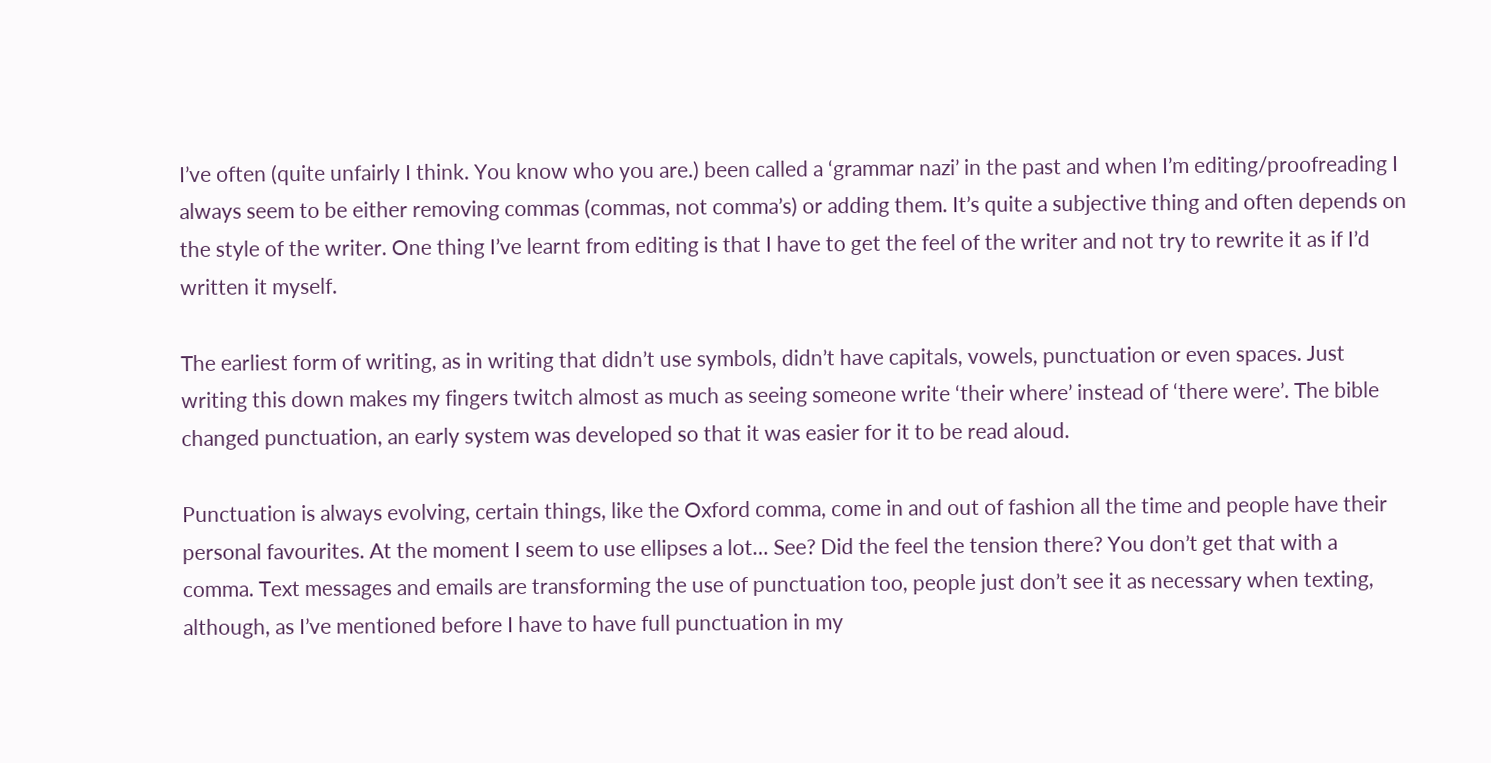I’ve often (quite unfairly I think. You know who you are.) been called a ‘grammar nazi’ in the past and when I’m editing/proofreading I always seem to be either removing commas (commas, not comma’s) or adding them. It’s quite a subjective thing and often depends on the style of the writer. One thing I’ve learnt from editing is that I have to get the feel of the writer and not try to rewrite it as if I’d written it myself.

The earliest form of writing, as in writing that didn’t use symbols, didn’t have capitals, vowels, punctuation or even spaces. Just writing this down makes my fingers twitch almost as much as seeing someone write ‘their where’ instead of ‘there were’. The bible changed punctuation, an early system was developed so that it was easier for it to be read aloud.

Punctuation is always evolving, certain things, like the Oxford comma, come in and out of fashion all the time and people have their personal favourites. At the moment I seem to use ellipses a lot… See? Did the feel the tension there? You don’t get that with a comma. Text messages and emails are transforming the use of punctuation too, people just don’t see it as necessary when texting, although, as I’ve mentioned before I have to have full punctuation in my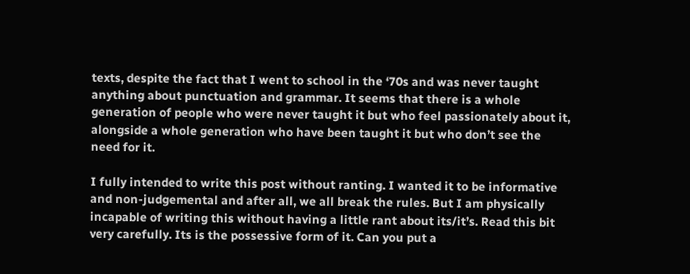texts, despite the fact that I went to school in the ‘70s and was never taught anything about punctuation and grammar. It seems that there is a whole generation of people who were never taught it but who feel passionately about it, alongside a whole generation who have been taught it but who don’t see the need for it.

I fully intended to write this post without ranting. I wanted it to be informative and non-judgemental and after all, we all break the rules. But I am physically incapable of writing this without having a little rant about its/it’s. Read this bit very carefully. Its is the possessive form of it. Can you put a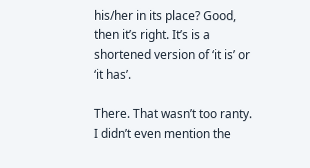his/her in its place? Good, then it’s right. It’s is a shortened version of ‘it is’ or ‘it has’.

There. That wasn’t too ranty. I didn’t even mention the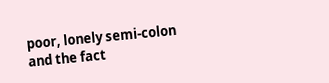poor, lonely semi-colon and the fact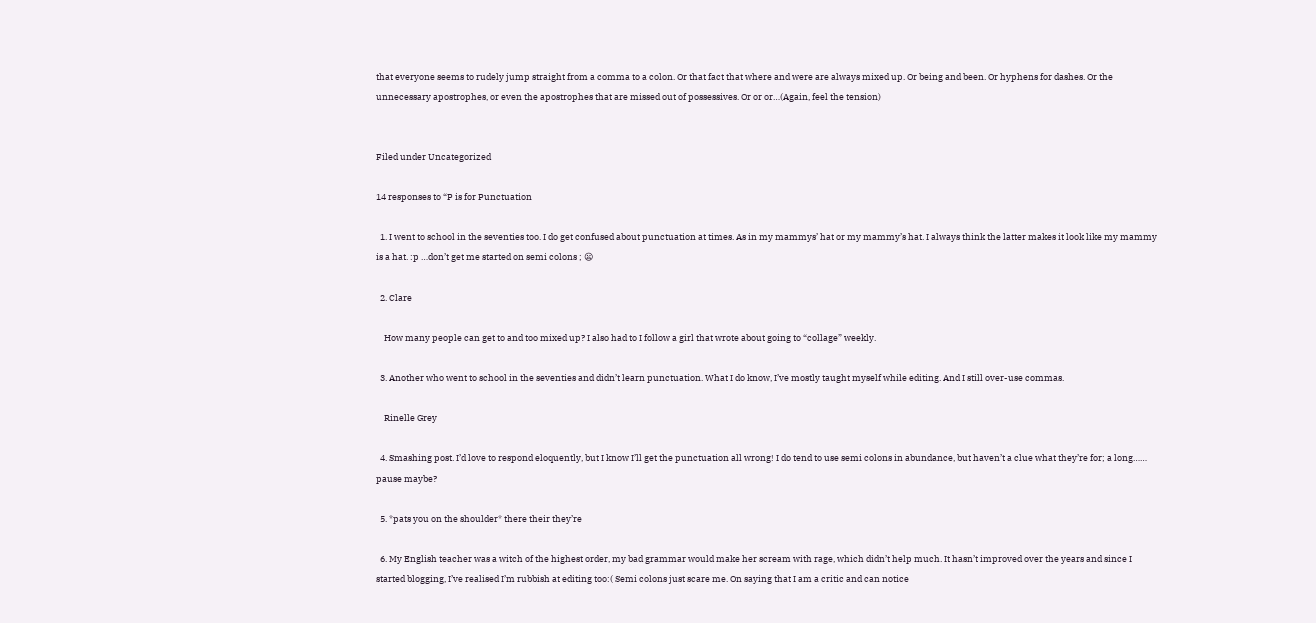that everyone seems to rudely jump straight from a comma to a colon. Or that fact that where and were are always mixed up. Or being and been. Or hyphens for dashes. Or the unnecessary apostrophes, or even the apostrophes that are missed out of possessives. Or or or…(Again, feel the tension)


Filed under Uncategorized

14 responses to “P is for Punctuation

  1. I went to school in the seventies too. I do get confused about punctuation at times. As in my mammys’ hat or my mammy’s hat. I always think the latter makes it look like my mammy is a hat. :p …don’t get me started on semi colons ; 😦

  2. Clare

    How many people can get to and too mixed up? I also had to I follow a girl that wrote about going to “collage” weekly.

  3. Another who went to school in the seventies and didn’t learn punctuation. What I do know, I’ve mostly taught myself while editing. And I still over-use commas.

    Rinelle Grey

  4. Smashing post. I’d love to respond eloquently, but I know I’ll get the punctuation all wrong! I do tend to use semi colons in abundance, but haven’t a clue what they’re for; a long…… pause maybe?

  5. *pats you on the shoulder* there their they’re

  6. My English teacher was a witch of the highest order, my bad grammar would make her scream with rage, which didn’t help much. It hasn’t improved over the years and since I started blogging, I’ve realised I’m rubbish at editing too:( Semi colons just scare me. On saying that I am a critic and can notice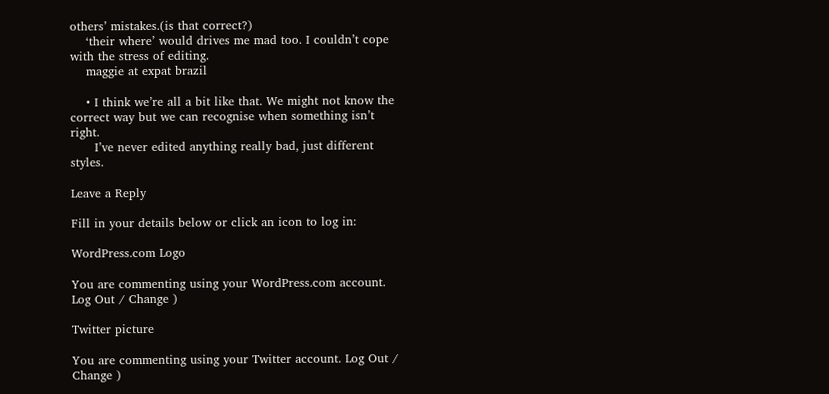others’ mistakes.(is that correct?)
    ‘their where’ would drives me mad too. I couldn’t cope with the stress of editing.
    maggie at expat brazil

    • I think we’re all a bit like that. We might not know the correct way but we can recognise when something isn’t right.
      I’ve never edited anything really bad, just different styles.

Leave a Reply

Fill in your details below or click an icon to log in:

WordPress.com Logo

You are commenting using your WordPress.com account. Log Out / Change )

Twitter picture

You are commenting using your Twitter account. Log Out / Change )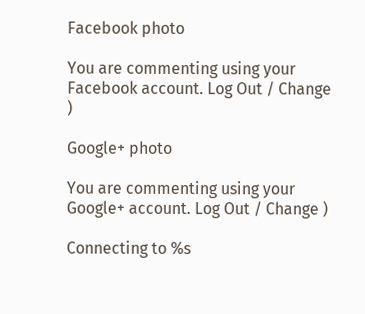Facebook photo

You are commenting using your Facebook account. Log Out / Change )

Google+ photo

You are commenting using your Google+ account. Log Out / Change )

Connecting to %s